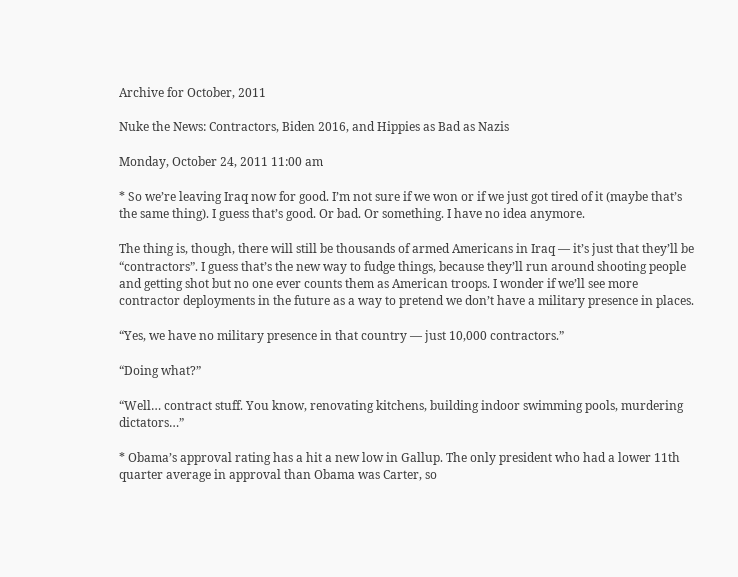Archive for October, 2011

Nuke the News: Contractors, Biden 2016, and Hippies as Bad as Nazis

Monday, October 24, 2011 11:00 am

* So we’re leaving Iraq now for good. I’m not sure if we won or if we just got tired of it (maybe that’s the same thing). I guess that’s good. Or bad. Or something. I have no idea anymore.

The thing is, though, there will still be thousands of armed Americans in Iraq — it’s just that they’ll be “contractors”. I guess that’s the new way to fudge things, because they’ll run around shooting people and getting shot but no one ever counts them as American troops. I wonder if we’ll see more contractor deployments in the future as a way to pretend we don’t have a military presence in places.

“Yes, we have no military presence in that country — just 10,000 contractors.”

“Doing what?”

“Well… contract stuff. You know, renovating kitchens, building indoor swimming pools, murdering dictators…”

* Obama’s approval rating has a hit a new low in Gallup. The only president who had a lower 11th quarter average in approval than Obama was Carter, so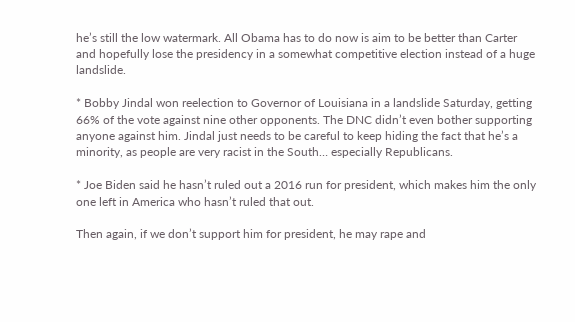he’s still the low watermark. All Obama has to do now is aim to be better than Carter and hopefully lose the presidency in a somewhat competitive election instead of a huge landslide.

* Bobby Jindal won reelection to Governor of Louisiana in a landslide Saturday, getting 66% of the vote against nine other opponents. The DNC didn’t even bother supporting anyone against him. Jindal just needs to be careful to keep hiding the fact that he’s a minority, as people are very racist in the South… especially Republicans.

* Joe Biden said he hasn’t ruled out a 2016 run for president, which makes him the only one left in America who hasn’t ruled that out.

Then again, if we don’t support him for president, he may rape and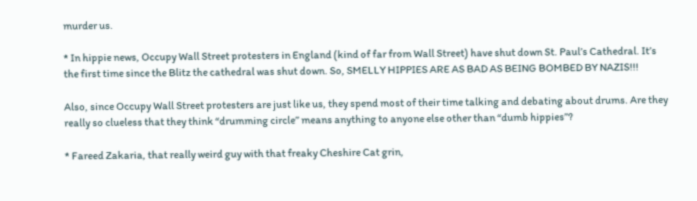murder us.

* In hippie news, Occupy Wall Street protesters in England (kind of far from Wall Street) have shut down St. Paul’s Cathedral. It’s the first time since the Blitz the cathedral was shut down. So, SMELLY HIPPIES ARE AS BAD AS BEING BOMBED BY NAZIS!!!

Also, since Occupy Wall Street protesters are just like us, they spend most of their time talking and debating about drums. Are they really so clueless that they think “drumming circle” means anything to anyone else other than “dumb hippies”?

* Fareed Zakaria, that really weird guy with that freaky Cheshire Cat grin,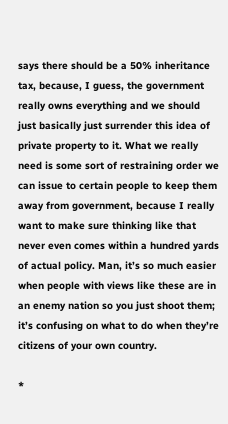says there should be a 50% inheritance tax, because, I guess, the government really owns everything and we should just basically just surrender this idea of private property to it. What we really need is some sort of restraining order we can issue to certain people to keep them away from government, because I really want to make sure thinking like that never even comes within a hundred yards of actual policy. Man, it’s so much easier when people with views like these are in an enemy nation so you just shoot them; it’s confusing on what to do when they’re citizens of your own country.

*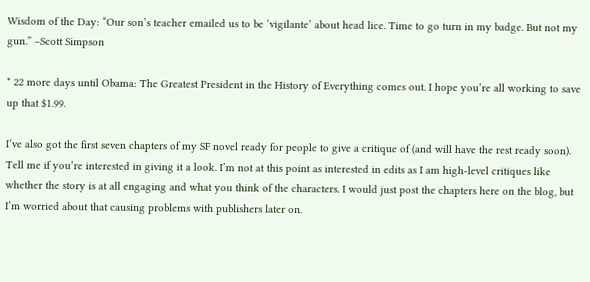Wisdom of the Day: “Our son’s teacher emailed us to be ‘vigilante’ about head lice. Time to go turn in my badge. But not my gun.” –Scott Simpson

* 22 more days until Obama: The Greatest President in the History of Everything comes out. I hope you’re all working to save up that $1.99.

I’ve also got the first seven chapters of my SF novel ready for people to give a critique of (and will have the rest ready soon). Tell me if you’re interested in giving it a look. I’m not at this point as interested in edits as I am high-level critiques like whether the story is at all engaging and what you think of the characters. I would just post the chapters here on the blog, but I’m worried about that causing problems with publishers later on.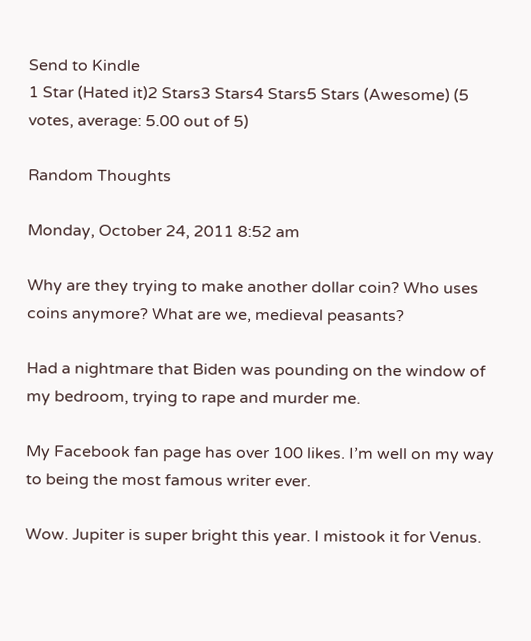Send to Kindle
1 Star (Hated it)2 Stars3 Stars4 Stars5 Stars (Awesome) (5 votes, average: 5.00 out of 5)

Random Thoughts

Monday, October 24, 2011 8:52 am

Why are they trying to make another dollar coin? Who uses coins anymore? What are we, medieval peasants?

Had a nightmare that Biden was pounding on the window of my bedroom, trying to rape and murder me.

My Facebook fan page has over 100 likes. I’m well on my way to being the most famous writer ever.

Wow. Jupiter is super bright this year. I mistook it for Venus.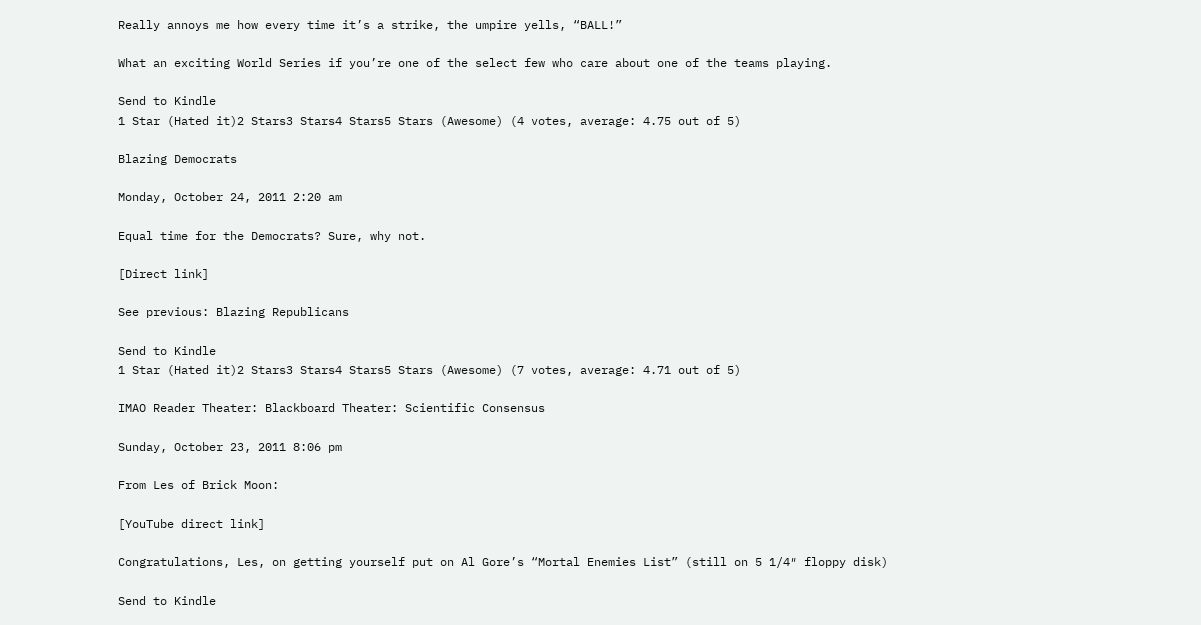Really annoys me how every time it’s a strike, the umpire yells, “BALL!”

What an exciting World Series if you’re one of the select few who care about one of the teams playing.

Send to Kindle
1 Star (Hated it)2 Stars3 Stars4 Stars5 Stars (Awesome) (4 votes, average: 4.75 out of 5)

Blazing Democrats

Monday, October 24, 2011 2:20 am

Equal time for the Democrats? Sure, why not.

[Direct link]

See previous: Blazing Republicans

Send to Kindle
1 Star (Hated it)2 Stars3 Stars4 Stars5 Stars (Awesome) (7 votes, average: 4.71 out of 5)

IMAO Reader Theater: Blackboard Theater: Scientific Consensus

Sunday, October 23, 2011 8:06 pm

From Les of Brick Moon:

[YouTube direct link]

Congratulations, Les, on getting yourself put on Al Gore’s “Mortal Enemies List” (still on 5 1/4″ floppy disk)

Send to Kindle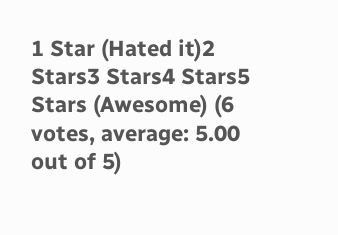1 Star (Hated it)2 Stars3 Stars4 Stars5 Stars (Awesome) (6 votes, average: 5.00 out of 5)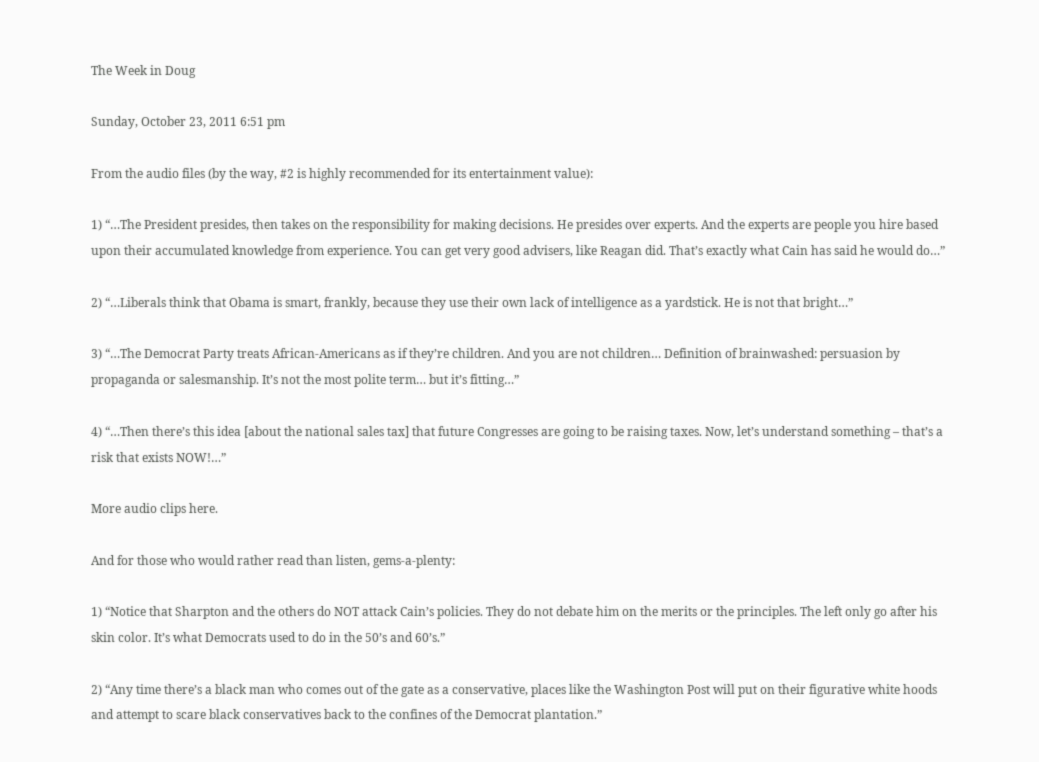The Week in Doug

Sunday, October 23, 2011 6:51 pm

From the audio files (by the way, #2 is highly recommended for its entertainment value):

1) “…The President presides, then takes on the responsibility for making decisions. He presides over experts. And the experts are people you hire based upon their accumulated knowledge from experience. You can get very good advisers, like Reagan did. That’s exactly what Cain has said he would do…”

2) “…Liberals think that Obama is smart, frankly, because they use their own lack of intelligence as a yardstick. He is not that bright…”

3) “…The Democrat Party treats African-Americans as if they’re children. And you are not children… Definition of brainwashed: persuasion by propaganda or salesmanship. It’s not the most polite term… but it’s fitting…”

4) “…Then there’s this idea [about the national sales tax] that future Congresses are going to be raising taxes. Now, let’s understand something – that’s a risk that exists NOW!…”

More audio clips here.

And for those who would rather read than listen, gems-a-plenty:

1) “Notice that Sharpton and the others do NOT attack Cain’s policies. They do not debate him on the merits or the principles. The left only go after his skin color. It’s what Democrats used to do in the 50’s and 60’s.”

2) “Any time there’s a black man who comes out of the gate as a conservative, places like the Washington Post will put on their figurative white hoods and attempt to scare black conservatives back to the confines of the Democrat plantation.”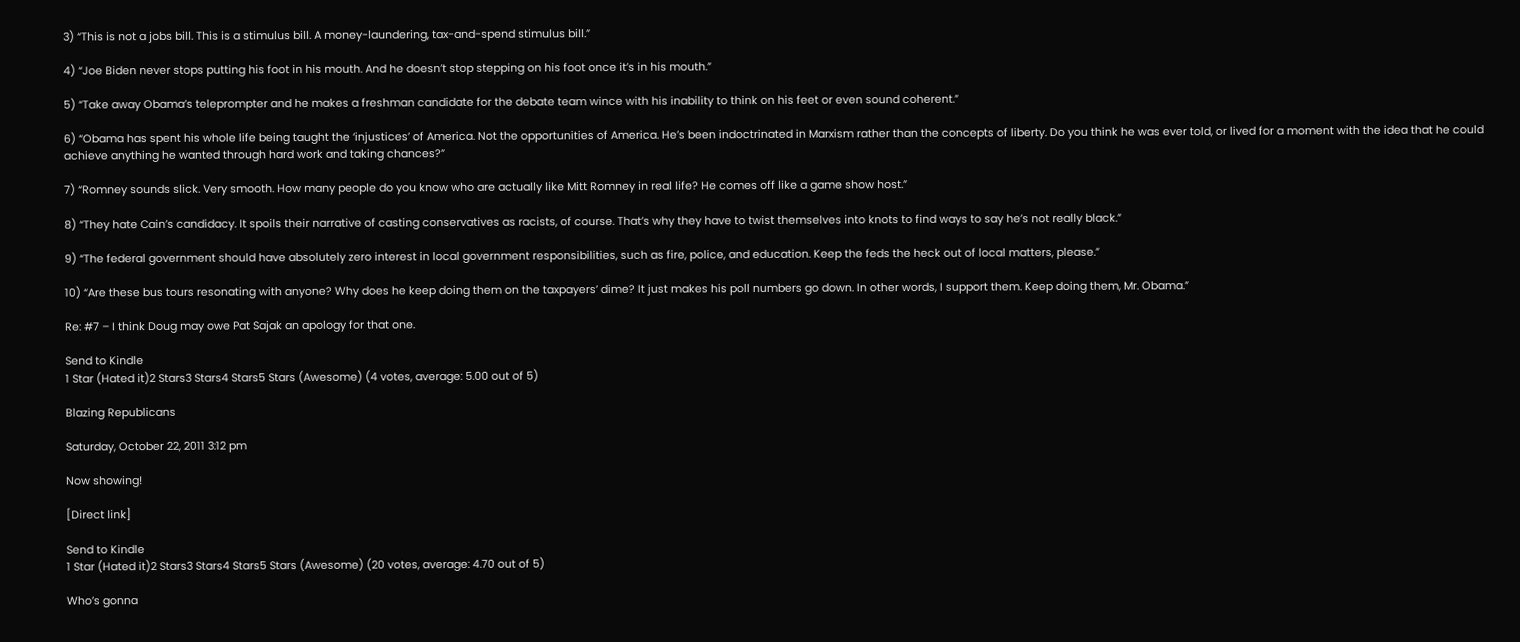3) “This is not a jobs bill. This is a stimulus bill. A money-laundering, tax-and-spend stimulus bill.”

4) “Joe Biden never stops putting his foot in his mouth. And he doesn’t stop stepping on his foot once it’s in his mouth.”

5) “Take away Obama’s teleprompter and he makes a freshman candidate for the debate team wince with his inability to think on his feet or even sound coherent.”

6) “Obama has spent his whole life being taught the ‘injustices’ of America. Not the opportunities of America. He’s been indoctrinated in Marxism rather than the concepts of liberty. Do you think he was ever told, or lived for a moment with the idea that he could achieve anything he wanted through hard work and taking chances?”

7) “Romney sounds slick. Very smooth. How many people do you know who are actually like Mitt Romney in real life? He comes off like a game show host.”

8) “They hate Cain’s candidacy. It spoils their narrative of casting conservatives as racists, of course. That’s why they have to twist themselves into knots to find ways to say he’s not really black.”

9) “The federal government should have absolutely zero interest in local government responsibilities, such as fire, police, and education. Keep the feds the heck out of local matters, please.”

10) “Are these bus tours resonating with anyone? Why does he keep doing them on the taxpayers’ dime? It just makes his poll numbers go down. In other words, I support them. Keep doing them, Mr. Obama.”

Re: #7 – I think Doug may owe Pat Sajak an apology for that one.

Send to Kindle
1 Star (Hated it)2 Stars3 Stars4 Stars5 Stars (Awesome) (4 votes, average: 5.00 out of 5)

Blazing Republicans

Saturday, October 22, 2011 3:12 pm

Now showing!

[Direct link]

Send to Kindle
1 Star (Hated it)2 Stars3 Stars4 Stars5 Stars (Awesome) (20 votes, average: 4.70 out of 5)

Who’s gonna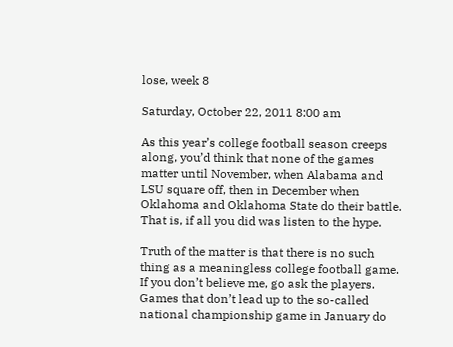lose, week 8

Saturday, October 22, 2011 8:00 am

As this year’s college football season creeps along, you’d think that none of the games matter until November, when Alabama and LSU square off, then in December when Oklahoma and Oklahoma State do their battle. That is, if all you did was listen to the hype.

Truth of the matter is that there is no such thing as a meaningless college football game. If you don’t believe me, go ask the players. Games that don’t lead up to the so-called national championship game in January do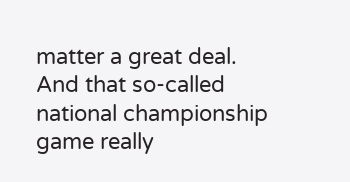matter a great deal. And that so-called national championship game really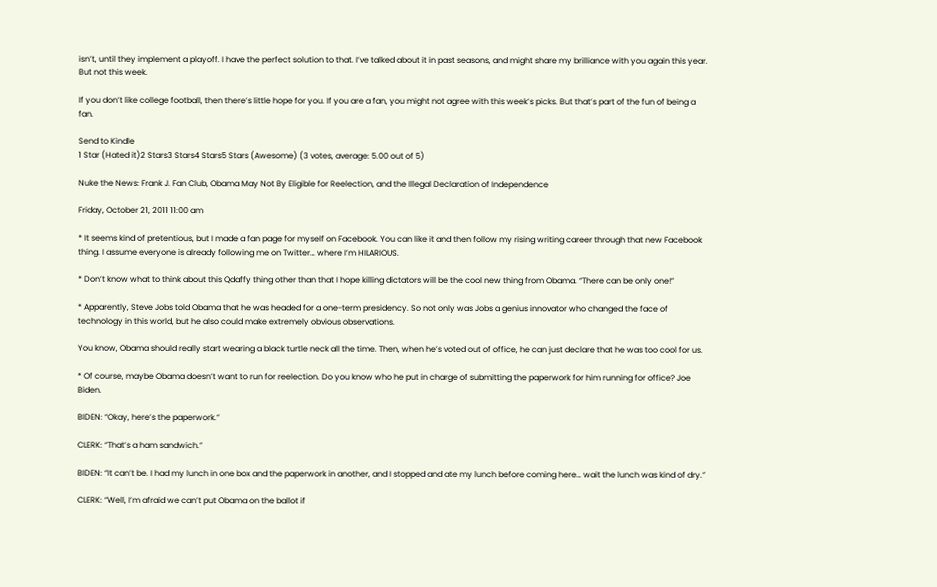isn’t, until they implement a playoff. I have the perfect solution to that. I’ve talked about it in past seasons, and might share my brilliance with you again this year. But not this week.

If you don’t like college football, then there’s little hope for you. If you are a fan, you might not agree with this week’s picks. But that’s part of the fun of being a fan.

Send to Kindle
1 Star (Hated it)2 Stars3 Stars4 Stars5 Stars (Awesome) (3 votes, average: 5.00 out of 5)

Nuke the News: Frank J. Fan Club, Obama May Not By Eligible for Reelection, and the Illegal Declaration of Independence

Friday, October 21, 2011 11:00 am

* It seems kind of pretentious, but I made a fan page for myself on Facebook. You can like it and then follow my rising writing career through that new Facebook thing. I assume everyone is already following me on Twitter… where I’m HILARIOUS.

* Don’t know what to think about this Qdaffy thing other than that I hope killing dictators will be the cool new thing from Obama. “There can be only one!”

* Apparently, Steve Jobs told Obama that he was headed for a one-term presidency. So not only was Jobs a genius innovator who changed the face of technology in this world, but he also could make extremely obvious observations.

You know, Obama should really start wearing a black turtle neck all the time. Then, when he’s voted out of office, he can just declare that he was too cool for us.

* Of course, maybe Obama doesn’t want to run for reelection. Do you know who he put in charge of submitting the paperwork for him running for office? Joe Biden.

BIDEN: “Okay, here’s the paperwork.”

CLERK: “That’s a ham sandwich.”

BIDEN: “It can’t be. I had my lunch in one box and the paperwork in another, and I stopped and ate my lunch before coming here… wait the lunch was kind of dry.”

CLERK: “Well, I’m afraid we can’t put Obama on the ballot if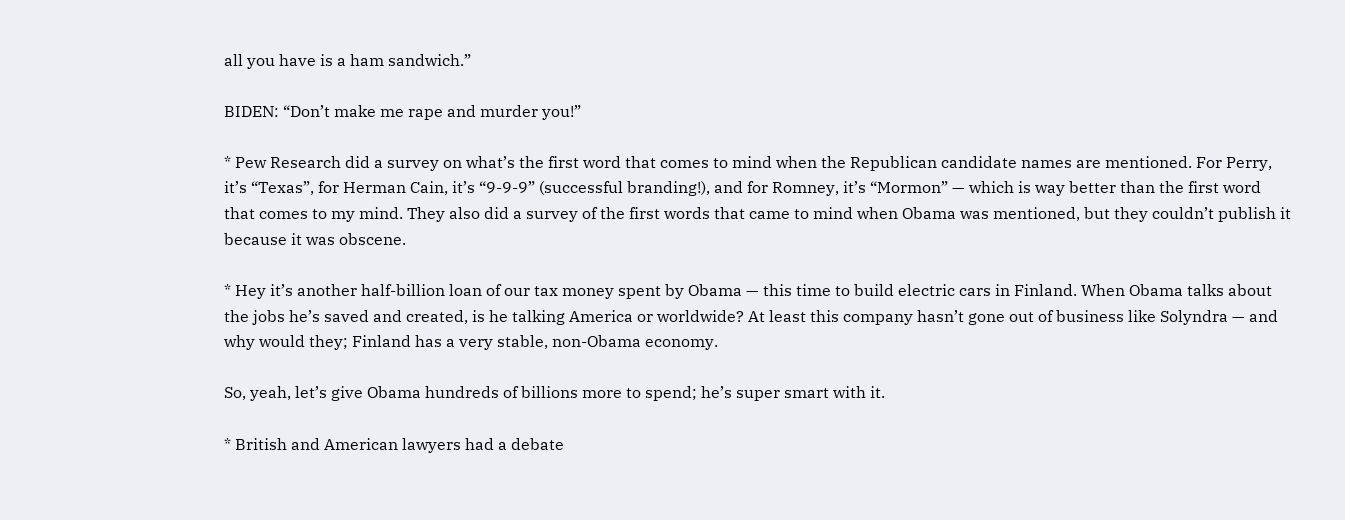all you have is a ham sandwich.”

BIDEN: “Don’t make me rape and murder you!”

* Pew Research did a survey on what’s the first word that comes to mind when the Republican candidate names are mentioned. For Perry, it’s “Texas”, for Herman Cain, it’s “9-9-9” (successful branding!), and for Romney, it’s “Mormon” — which is way better than the first word that comes to my mind. They also did a survey of the first words that came to mind when Obama was mentioned, but they couldn’t publish it because it was obscene.

* Hey it’s another half-billion loan of our tax money spent by Obama — this time to build electric cars in Finland. When Obama talks about the jobs he’s saved and created, is he talking America or worldwide? At least this company hasn’t gone out of business like Solyndra — and why would they; Finland has a very stable, non-Obama economy.

So, yeah, let’s give Obama hundreds of billions more to spend; he’s super smart with it.

* British and American lawyers had a debate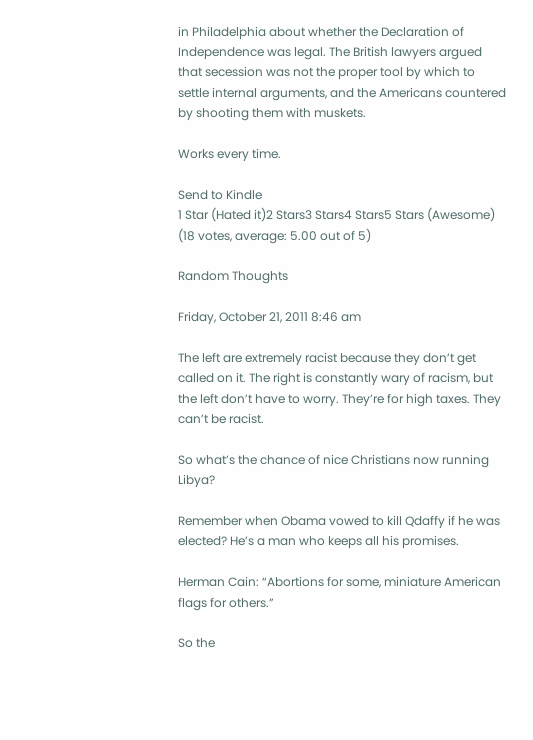in Philadelphia about whether the Declaration of Independence was legal. The British lawyers argued that secession was not the proper tool by which to settle internal arguments, and the Americans countered by shooting them with muskets.

Works every time.

Send to Kindle
1 Star (Hated it)2 Stars3 Stars4 Stars5 Stars (Awesome) (18 votes, average: 5.00 out of 5)

Random Thoughts

Friday, October 21, 2011 8:46 am

The left are extremely racist because they don’t get called on it. The right is constantly wary of racism, but the left don’t have to worry. They’re for high taxes. They can’t be racist.

So what’s the chance of nice Christians now running Libya?

Remember when Obama vowed to kill Qdaffy if he was elected? He’s a man who keeps all his promises.

Herman Cain: “Abortions for some, miniature American flags for others.”

So the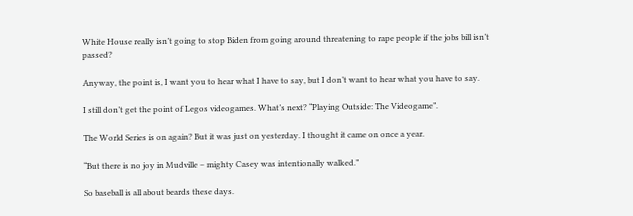White House really isn’t going to stop Biden from going around threatening to rape people if the jobs bill isn’t passed?

Anyway, the point is, I want you to hear what I have to say, but I don’t want to hear what you have to say.

I still don’t get the point of Legos videogames. What’s next? “Playing Outside: The Videogame”.

The World Series is on again? But it was just on yesterday. I thought it came on once a year.

“But there is no joy in Mudville – mighty Casey was intentionally walked.”

So baseball is all about beards these days.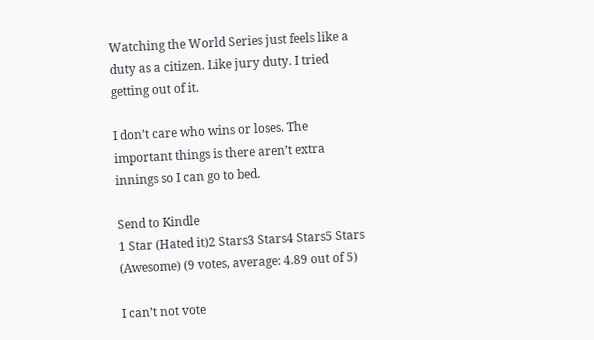Watching the World Series just feels like a duty as a citizen. Like jury duty. I tried getting out of it.

I don’t care who wins or loses. The important things is there aren’t extra innings so I can go to bed.

Send to Kindle
1 Star (Hated it)2 Stars3 Stars4 Stars5 Stars (Awesome) (9 votes, average: 4.89 out of 5)

I can’t not vote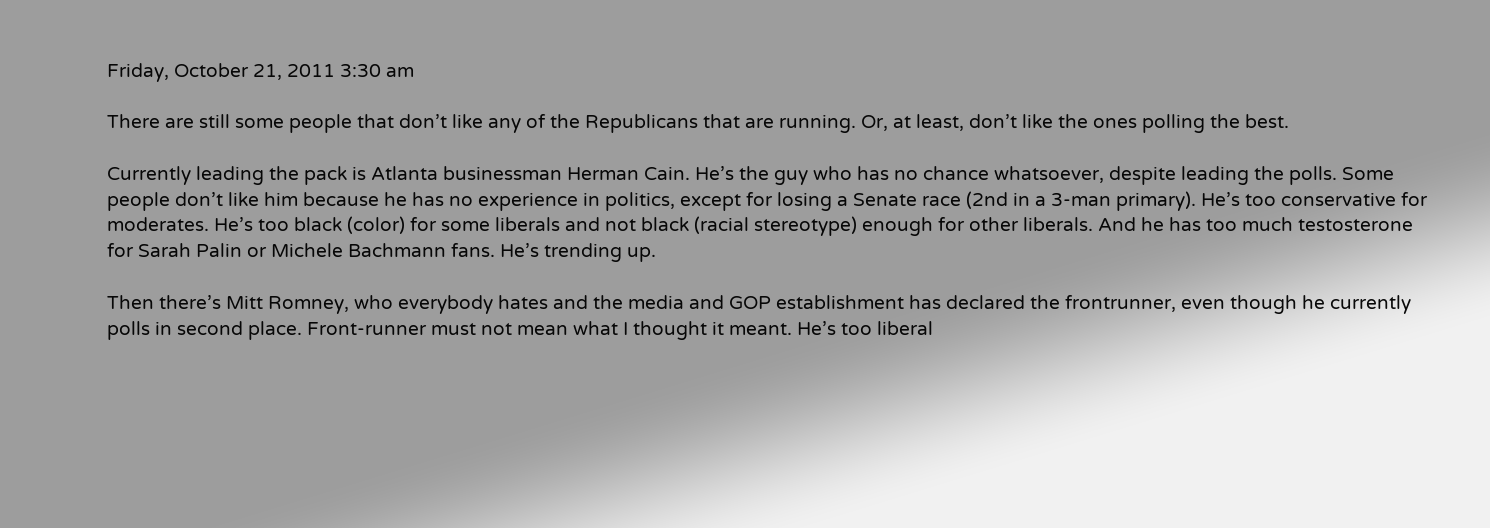Friday, October 21, 2011 3:30 am

There are still some people that don’t like any of the Republicans that are running. Or, at least, don’t like the ones polling the best.

Currently leading the pack is Atlanta businessman Herman Cain. He’s the guy who has no chance whatsoever, despite leading the polls. Some people don’t like him because he has no experience in politics, except for losing a Senate race (2nd in a 3-man primary). He’s too conservative for moderates. He’s too black (color) for some liberals and not black (racial stereotype) enough for other liberals. And he has too much testosterone for Sarah Palin or Michele Bachmann fans. He’s trending up.

Then there’s Mitt Romney, who everybody hates and the media and GOP establishment has declared the frontrunner, even though he currently polls in second place. Front-runner must not mean what I thought it meant. He’s too liberal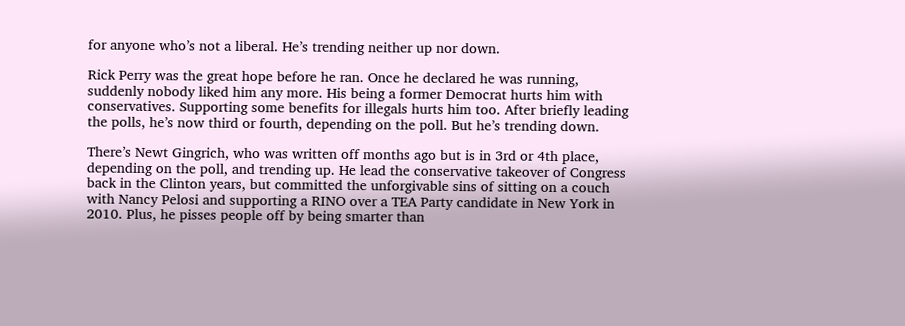for anyone who’s not a liberal. He’s trending neither up nor down.

Rick Perry was the great hope before he ran. Once he declared he was running, suddenly nobody liked him any more. His being a former Democrat hurts him with conservatives. Supporting some benefits for illegals hurts him too. After briefly leading the polls, he’s now third or fourth, depending on the poll. But he’s trending down.

There’s Newt Gingrich, who was written off months ago but is in 3rd or 4th place, depending on the poll, and trending up. He lead the conservative takeover of Congress back in the Clinton years, but committed the unforgivable sins of sitting on a couch with Nancy Pelosi and supporting a RINO over a TEA Party candidate in New York in 2010. Plus, he pisses people off by being smarter than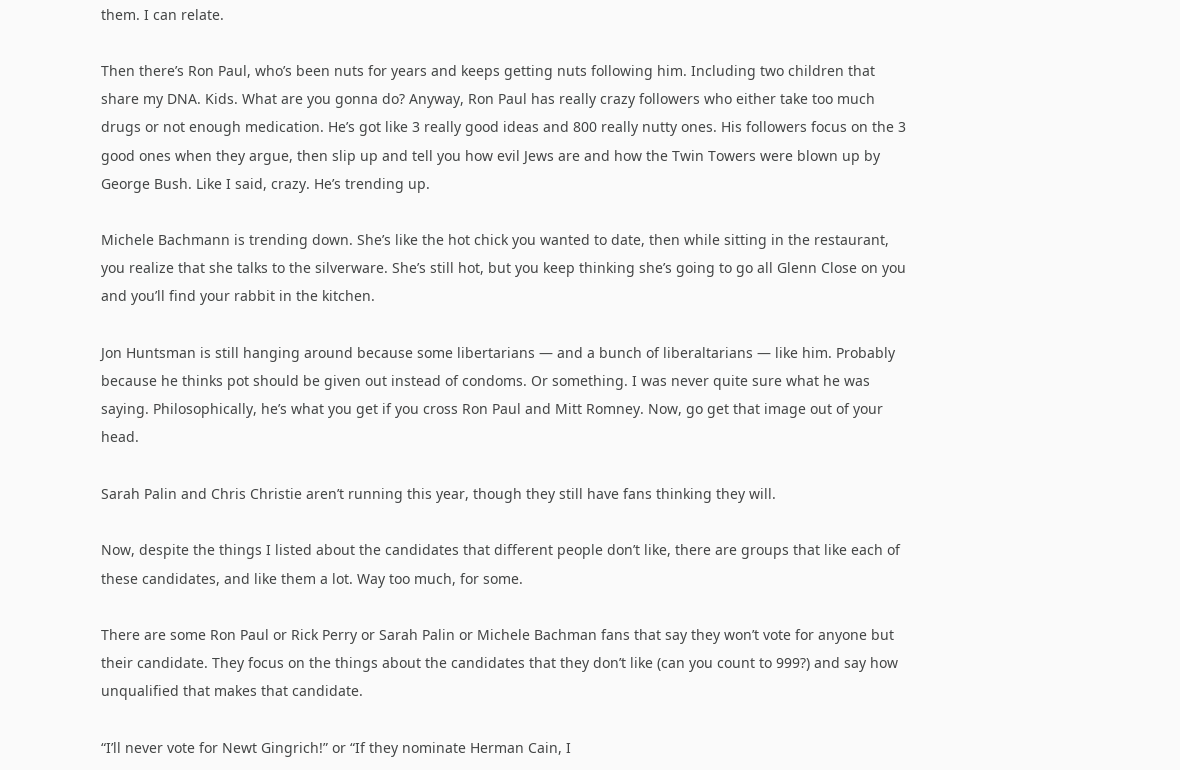them. I can relate.

Then there’s Ron Paul, who’s been nuts for years and keeps getting nuts following him. Including two children that share my DNA. Kids. What are you gonna do? Anyway, Ron Paul has really crazy followers who either take too much drugs or not enough medication. He’s got like 3 really good ideas and 800 really nutty ones. His followers focus on the 3 good ones when they argue, then slip up and tell you how evil Jews are and how the Twin Towers were blown up by George Bush. Like I said, crazy. He’s trending up.

Michele Bachmann is trending down. She’s like the hot chick you wanted to date, then while sitting in the restaurant, you realize that she talks to the silverware. She’s still hot, but you keep thinking she’s going to go all Glenn Close on you and you’ll find your rabbit in the kitchen.

Jon Huntsman is still hanging around because some libertarians — and a bunch of liberaltarians — like him. Probably because he thinks pot should be given out instead of condoms. Or something. I was never quite sure what he was saying. Philosophically, he’s what you get if you cross Ron Paul and Mitt Romney. Now, go get that image out of your head.

Sarah Palin and Chris Christie aren’t running this year, though they still have fans thinking they will.

Now, despite the things I listed about the candidates that different people don’t like, there are groups that like each of these candidates, and like them a lot. Way too much, for some.

There are some Ron Paul or Rick Perry or Sarah Palin or Michele Bachman fans that say they won’t vote for anyone but their candidate. They focus on the things about the candidates that they don’t like (can you count to 999?) and say how unqualified that makes that candidate.

“I’ll never vote for Newt Gingrich!” or “If they nominate Herman Cain, I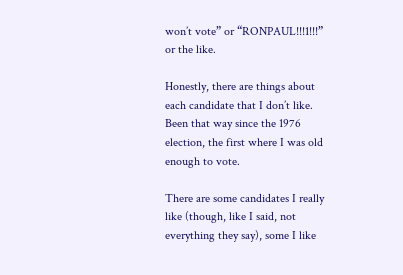won’t vote” or “RONPAUL!!!1!!!” or the like.

Honestly, there are things about each candidate that I don’t like. Been that way since the 1976 election, the first where I was old enough to vote.

There are some candidates I really like (though, like I said, not everything they say), some I like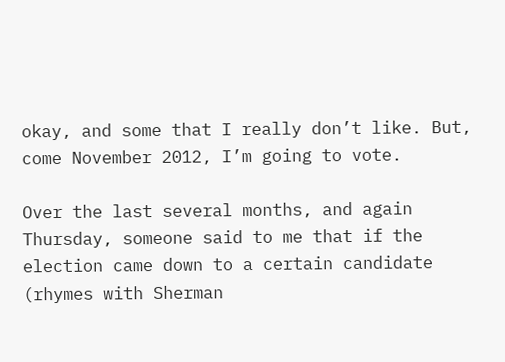okay, and some that I really don’t like. But, come November 2012, I’m going to vote.

Over the last several months, and again Thursday, someone said to me that if the election came down to a certain candidate (rhymes with Sherman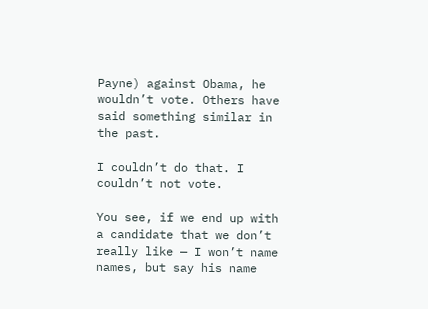Payne) against Obama, he wouldn’t vote. Others have said something similar in the past.

I couldn’t do that. I couldn’t not vote.

You see, if we end up with a candidate that we don’t really like — I won’t name names, but say his name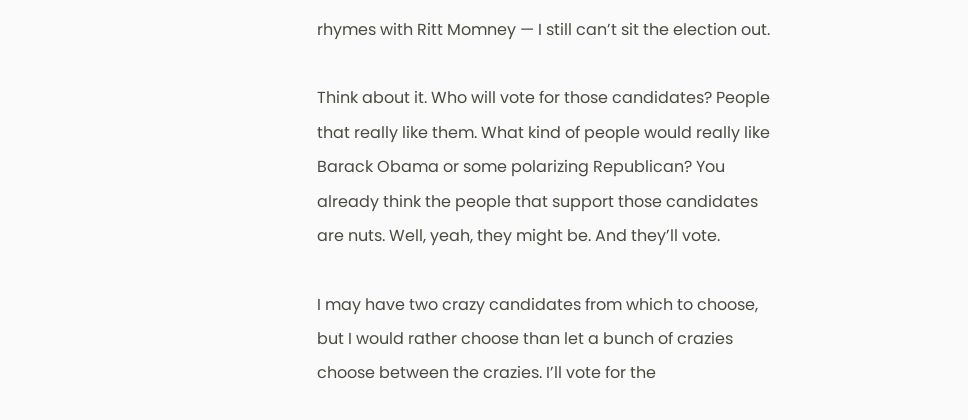rhymes with Ritt Momney — I still can’t sit the election out.

Think about it. Who will vote for those candidates? People that really like them. What kind of people would really like Barack Obama or some polarizing Republican? You already think the people that support those candidates are nuts. Well, yeah, they might be. And they’ll vote.

I may have two crazy candidates from which to choose, but I would rather choose than let a bunch of crazies choose between the crazies. I’ll vote for the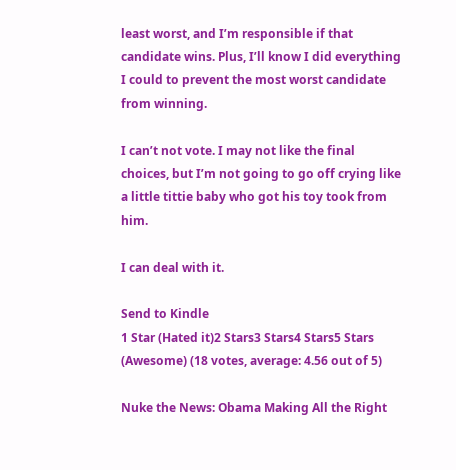least worst, and I’m responsible if that candidate wins. Plus, I’ll know I did everything I could to prevent the most worst candidate from winning.

I can’t not vote. I may not like the final choices, but I’m not going to go off crying like a little tittie baby who got his toy took from him.

I can deal with it.

Send to Kindle
1 Star (Hated it)2 Stars3 Stars4 Stars5 Stars (Awesome) (18 votes, average: 4.56 out of 5)

Nuke the News: Obama Making All the Right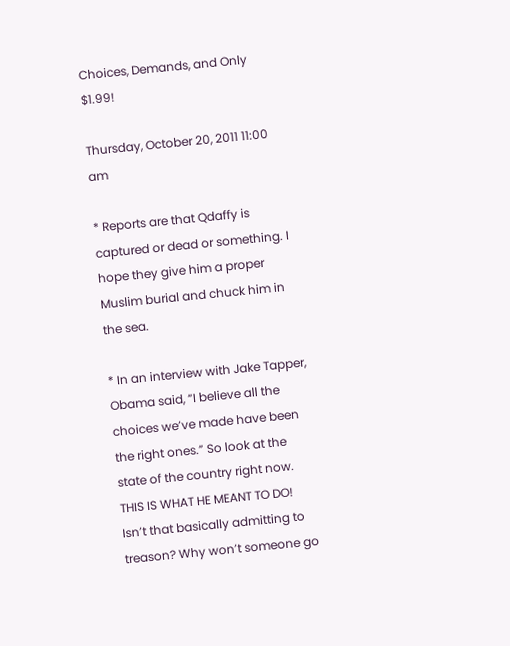Choices, Demands, and Only $1.99!

Thursday, October 20, 2011 11:00 am

* Reports are that Qdaffy is captured or dead or something. I hope they give him a proper Muslim burial and chuck him in the sea.

* In an interview with Jake Tapper, Obama said, “I believe all the choices we’ve made have been the right ones.” So look at the state of the country right now. THIS IS WHAT HE MEANT TO DO! Isn’t that basically admitting to treason? Why won’t someone go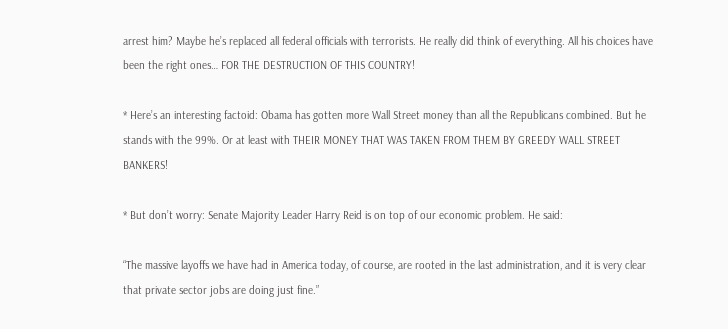arrest him? Maybe he’s replaced all federal officials with terrorists. He really did think of everything. All his choices have been the right ones… FOR THE DESTRUCTION OF THIS COUNTRY!

* Here’s an interesting factoid: Obama has gotten more Wall Street money than all the Republicans combined. But he stands with the 99%. Or at least with THEIR MONEY THAT WAS TAKEN FROM THEM BY GREEDY WALL STREET BANKERS!

* But don’t worry: Senate Majority Leader Harry Reid is on top of our economic problem. He said:

“The massive layoffs we have had in America today, of course, are rooted in the last administration, and it is very clear that private sector jobs are doing just fine.”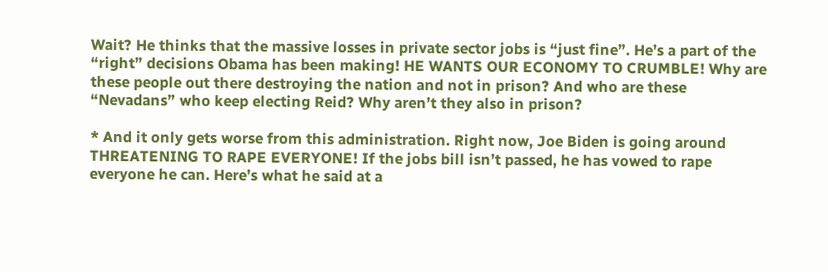Wait? He thinks that the massive losses in private sector jobs is “just fine”. He’s a part of the “right” decisions Obama has been making! HE WANTS OUR ECONOMY TO CRUMBLE! Why are these people out there destroying the nation and not in prison? And who are these “Nevadans” who keep electing Reid? Why aren’t they also in prison?

* And it only gets worse from this administration. Right now, Joe Biden is going around THREATENING TO RAPE EVERYONE! If the jobs bill isn’t passed, he has vowed to rape everyone he can. Here’s what he said at a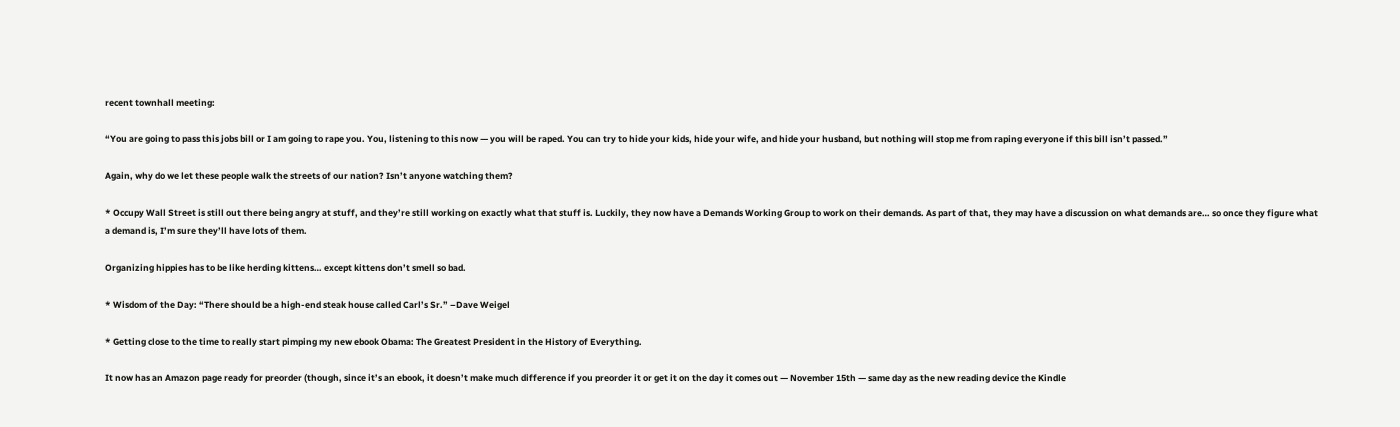recent townhall meeting:

“You are going to pass this jobs bill or I am going to rape you. You, listening to this now — you will be raped. You can try to hide your kids, hide your wife, and hide your husband, but nothing will stop me from raping everyone if this bill isn’t passed.”

Again, why do we let these people walk the streets of our nation? Isn’t anyone watching them?

* Occupy Wall Street is still out there being angry at stuff, and they’re still working on exactly what that stuff is. Luckily, they now have a Demands Working Group to work on their demands. As part of that, they may have a discussion on what demands are… so once they figure what a demand is, I’m sure they’ll have lots of them.

Organizing hippies has to be like herding kittens… except kittens don’t smell so bad.

* Wisdom of the Day: “There should be a high-end steak house called Carl’s Sr.” –Dave Weigel

* Getting close to the time to really start pimping my new ebook Obama: The Greatest President in the History of Everything.

It now has an Amazon page ready for preorder (though, since it’s an ebook, it doesn’t make much difference if you preorder it or get it on the day it comes out — November 15th — same day as the new reading device the Kindle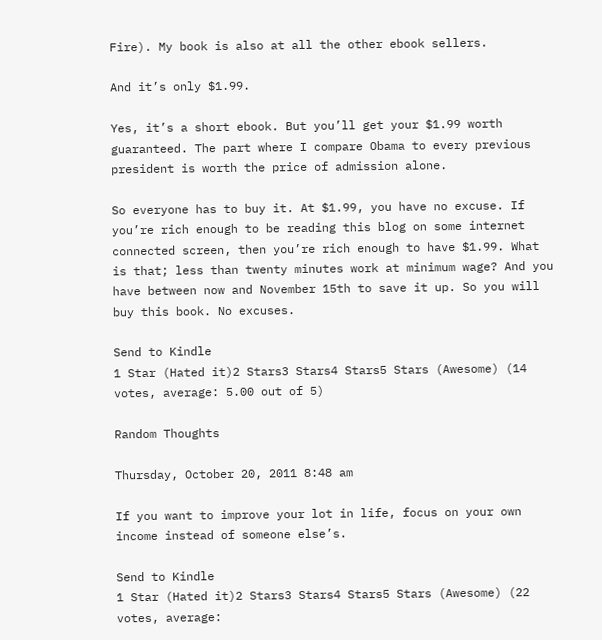Fire). My book is also at all the other ebook sellers.

And it’s only $1.99.

Yes, it’s a short ebook. But you’ll get your $1.99 worth guaranteed. The part where I compare Obama to every previous president is worth the price of admission alone.

So everyone has to buy it. At $1.99, you have no excuse. If you’re rich enough to be reading this blog on some internet connected screen, then you’re rich enough to have $1.99. What is that; less than twenty minutes work at minimum wage? And you have between now and November 15th to save it up. So you will buy this book. No excuses.

Send to Kindle
1 Star (Hated it)2 Stars3 Stars4 Stars5 Stars (Awesome) (14 votes, average: 5.00 out of 5)

Random Thoughts

Thursday, October 20, 2011 8:48 am

If you want to improve your lot in life, focus on your own income instead of someone else’s.

Send to Kindle
1 Star (Hated it)2 Stars3 Stars4 Stars5 Stars (Awesome) (22 votes, average: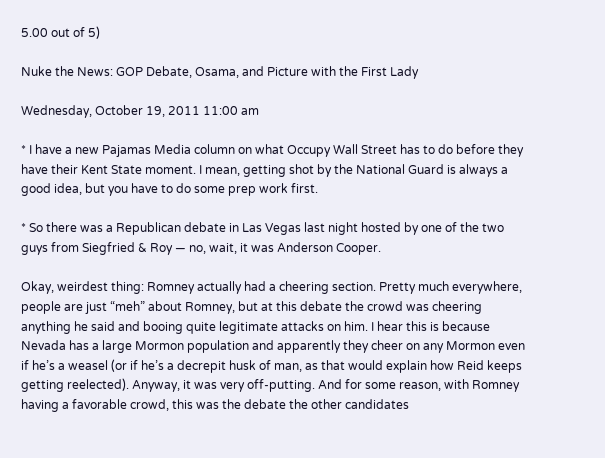5.00 out of 5)

Nuke the News: GOP Debate, Osama, and Picture with the First Lady

Wednesday, October 19, 2011 11:00 am

* I have a new Pajamas Media column on what Occupy Wall Street has to do before they have their Kent State moment. I mean, getting shot by the National Guard is always a good idea, but you have to do some prep work first.

* So there was a Republican debate in Las Vegas last night hosted by one of the two guys from Siegfried & Roy — no, wait, it was Anderson Cooper.

Okay, weirdest thing: Romney actually had a cheering section. Pretty much everywhere, people are just “meh” about Romney, but at this debate the crowd was cheering anything he said and booing quite legitimate attacks on him. I hear this is because Nevada has a large Mormon population and apparently they cheer on any Mormon even if he’s a weasel (or if he’s a decrepit husk of man, as that would explain how Reid keeps getting reelected). Anyway, it was very off-putting. And for some reason, with Romney having a favorable crowd, this was the debate the other candidates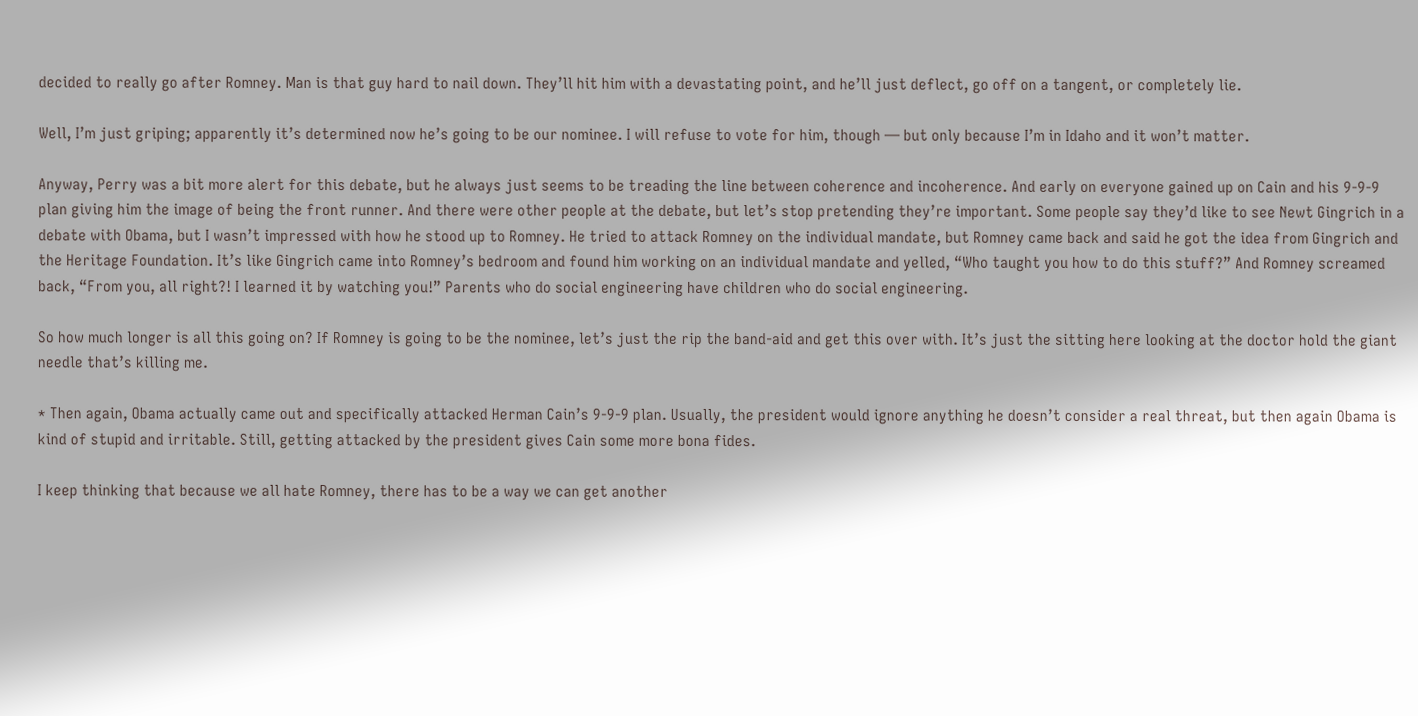decided to really go after Romney. Man is that guy hard to nail down. They’ll hit him with a devastating point, and he’ll just deflect, go off on a tangent, or completely lie.

Well, I’m just griping; apparently it’s determined now he’s going to be our nominee. I will refuse to vote for him, though — but only because I’m in Idaho and it won’t matter.

Anyway, Perry was a bit more alert for this debate, but he always just seems to be treading the line between coherence and incoherence. And early on everyone gained up on Cain and his 9-9-9 plan giving him the image of being the front runner. And there were other people at the debate, but let’s stop pretending they’re important. Some people say they’d like to see Newt Gingrich in a debate with Obama, but I wasn’t impressed with how he stood up to Romney. He tried to attack Romney on the individual mandate, but Romney came back and said he got the idea from Gingrich and the Heritage Foundation. It’s like Gingrich came into Romney’s bedroom and found him working on an individual mandate and yelled, “Who taught you how to do this stuff?” And Romney screamed back, “From you, all right?! I learned it by watching you!” Parents who do social engineering have children who do social engineering.

So how much longer is all this going on? If Romney is going to be the nominee, let’s just the rip the band-aid and get this over with. It’s just the sitting here looking at the doctor hold the giant needle that’s killing me.

* Then again, Obama actually came out and specifically attacked Herman Cain’s 9-9-9 plan. Usually, the president would ignore anything he doesn’t consider a real threat, but then again Obama is kind of stupid and irritable. Still, getting attacked by the president gives Cain some more bona fides.

I keep thinking that because we all hate Romney, there has to be a way we can get another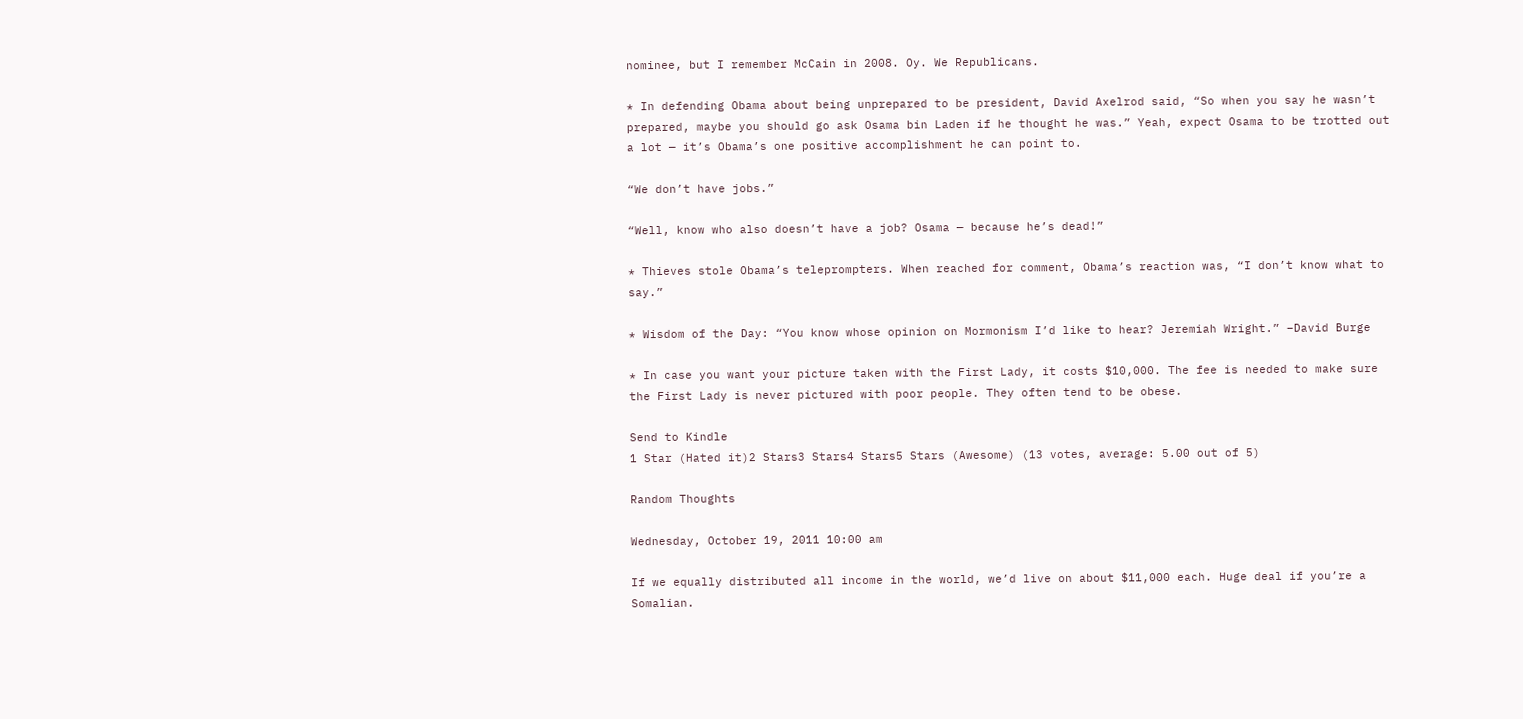nominee, but I remember McCain in 2008. Oy. We Republicans.

* In defending Obama about being unprepared to be president, David Axelrod said, “So when you say he wasn’t prepared, maybe you should go ask Osama bin Laden if he thought he was.” Yeah, expect Osama to be trotted out a lot — it’s Obama’s one positive accomplishment he can point to.

“We don’t have jobs.”

“Well, know who also doesn’t have a job? Osama — because he’s dead!”

* Thieves stole Obama’s teleprompters. When reached for comment, Obama’s reaction was, “I don’t know what to say.”

* Wisdom of the Day: “You know whose opinion on Mormonism I’d like to hear? Jeremiah Wright.” –David Burge

* In case you want your picture taken with the First Lady, it costs $10,000. The fee is needed to make sure the First Lady is never pictured with poor people. They often tend to be obese.

Send to Kindle
1 Star (Hated it)2 Stars3 Stars4 Stars5 Stars (Awesome) (13 votes, average: 5.00 out of 5)

Random Thoughts

Wednesday, October 19, 2011 10:00 am

If we equally distributed all income in the world, we’d live on about $11,000 each. Huge deal if you’re a Somalian.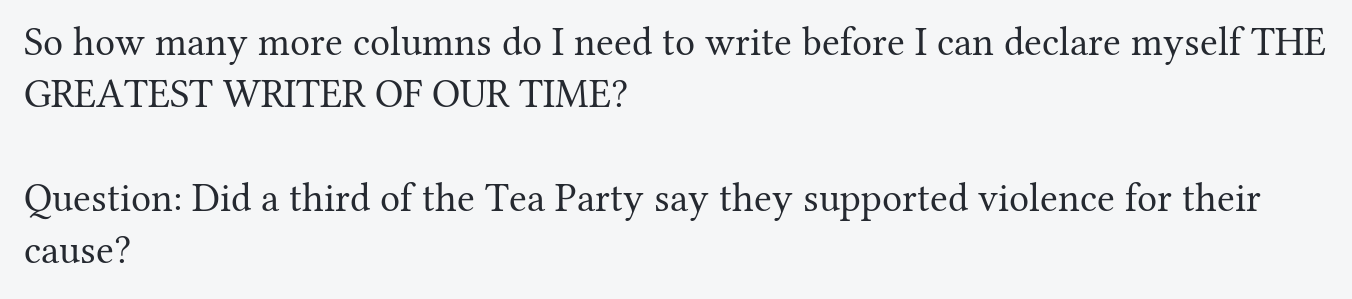So how many more columns do I need to write before I can declare myself THE GREATEST WRITER OF OUR TIME?

Question: Did a third of the Tea Party say they supported violence for their cause?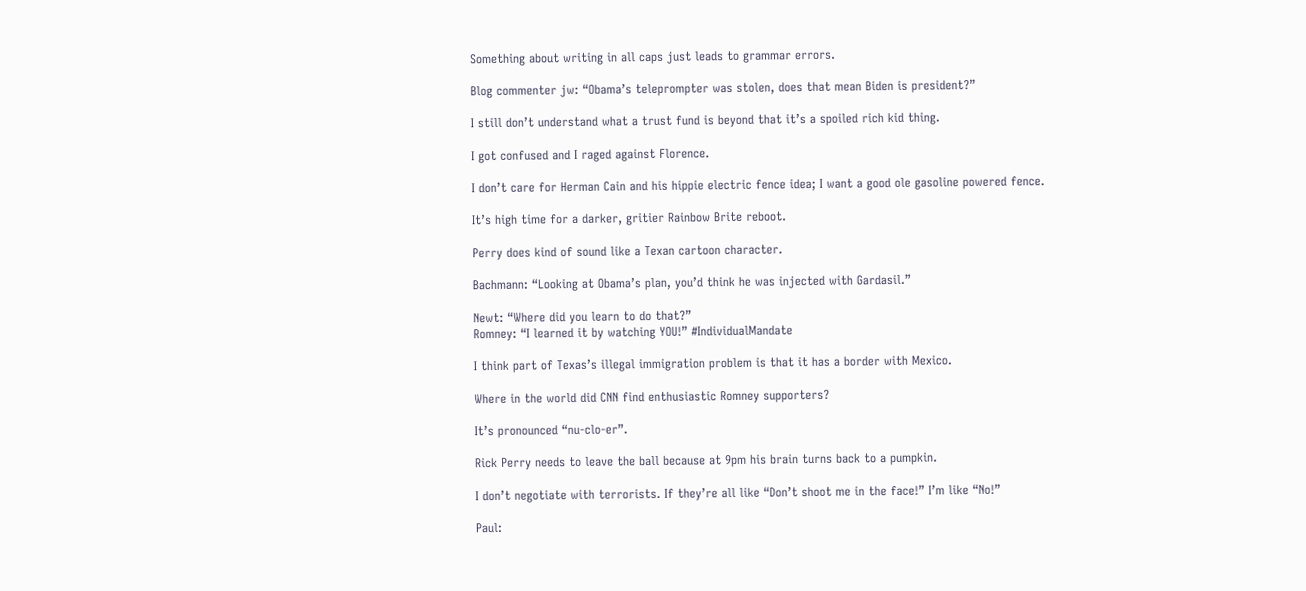Something about writing in all caps just leads to grammar errors.

Blog commenter jw: “Obama’s teleprompter was stolen, does that mean Biden is president?”

I still don’t understand what a trust fund is beyond that it’s a spoiled rich kid thing.

I got confused and I raged against Florence.

I don’t care for Herman Cain and his hippie electric fence idea; I want a good ole gasoline powered fence.

It’s high time for a darker, gritier Rainbow Brite reboot.

Perry does kind of sound like a Texan cartoon character.

Bachmann: “Looking at Obama’s plan, you’d think he was injected with Gardasil.”

Newt: “Where did you learn to do that?”
Romney: “I learned it by watching YOU!” #IndividualMandate

I think part of Texas’s illegal immigration problem is that it has a border with Mexico.

Where in the world did CNN find enthusiastic Romney supporters?

It’s pronounced “nu-clo-er”.

Rick Perry needs to leave the ball because at 9pm his brain turns back to a pumpkin.

I don’t negotiate with terrorists. If they’re all like “Don’t shoot me in the face!” I’m like “No!”

Paul: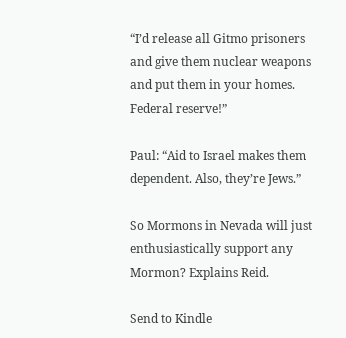“I’d release all Gitmo prisoners and give them nuclear weapons and put them in your homes. Federal reserve!”

Paul: “Aid to Israel makes them dependent. Also, they’re Jews.”

So Mormons in Nevada will just enthusiastically support any Mormon? Explains Reid.

Send to Kindle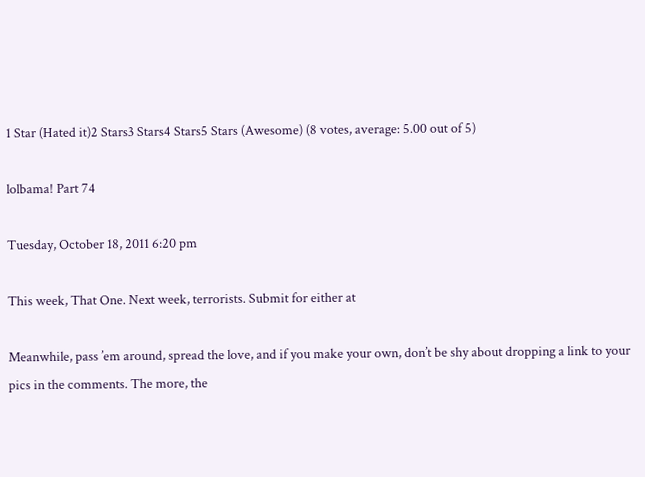1 Star (Hated it)2 Stars3 Stars4 Stars5 Stars (Awesome) (8 votes, average: 5.00 out of 5)

lolbama! Part 74

Tuesday, October 18, 2011 6:20 pm

This week, That One. Next week, terrorists. Submit for either at

Meanwhile, pass ’em around, spread the love, and if you make your own, don’t be shy about dropping a link to your pics in the comments. The more, the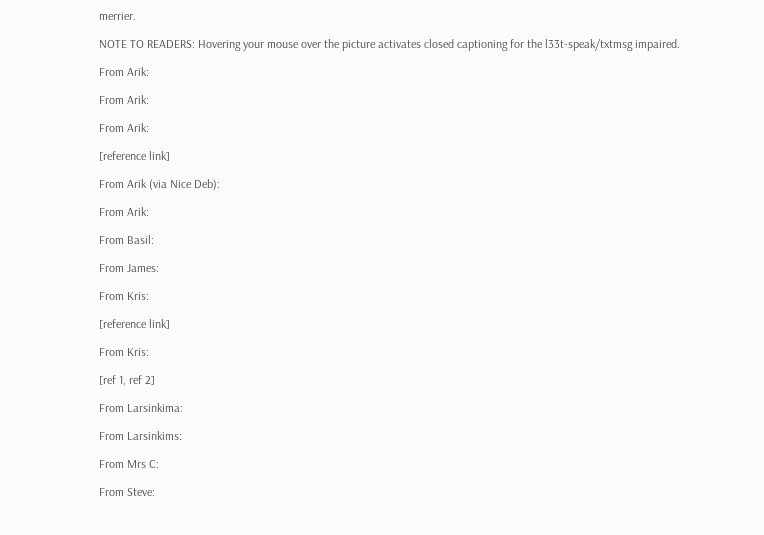merrier.

NOTE TO READERS: Hovering your mouse over the picture activates closed captioning for the l33t-speak/txtmsg impaired.

From Arik:

From Arik:

From Arik:

[reference link]

From Arik (via Nice Deb):

From Arik:

From Basil:

From James:

From Kris:

[reference link]

From Kris:

[ref 1, ref 2]

From Larsinkima:

From Larsinkims:

From Mrs C:

From Steve: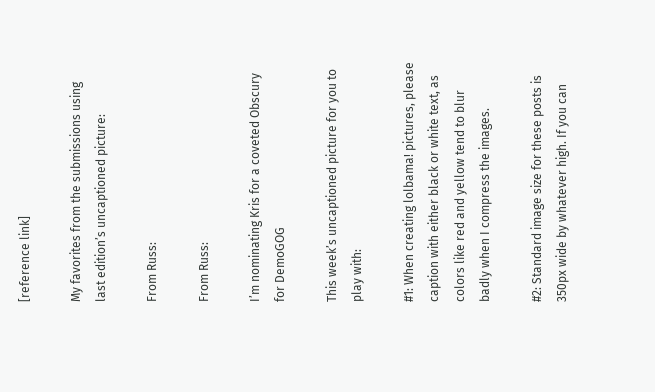[reference link]

My favorites from the submissions using last edition’s uncaptioned picture:

From Russ:

From Russ:

I’m nominating Kris for a coveted Obscury for DemoGOG

This week’s uncaptioned picture for you to play with:

#1: When creating lolbama! pictures, please caption with either black or white text, as colors like red and yellow tend to blur badly when I compress the images.

#2: Standard image size for these posts is 350px wide by whatever high. If you can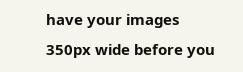have your images 350px wide before you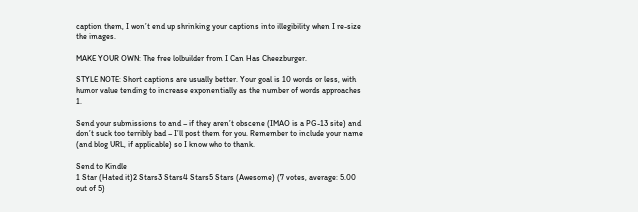caption them, I won’t end up shrinking your captions into illegibility when I re-size the images.

MAKE YOUR OWN: The free lolbuilder from I Can Has Cheezburger.

STYLE NOTE: Short captions are usually better. Your goal is 10 words or less, with humor value tending to increase exponentially as the number of words approaches 1.

Send your submissions to and – if they aren’t obscene (IMAO is a PG-13 site) and don’t suck too terribly bad – I’ll post them for you. Remember to include your name (and blog URL, if applicable) so I know who to thank.

Send to Kindle
1 Star (Hated it)2 Stars3 Stars4 Stars5 Stars (Awesome) (7 votes, average: 5.00 out of 5)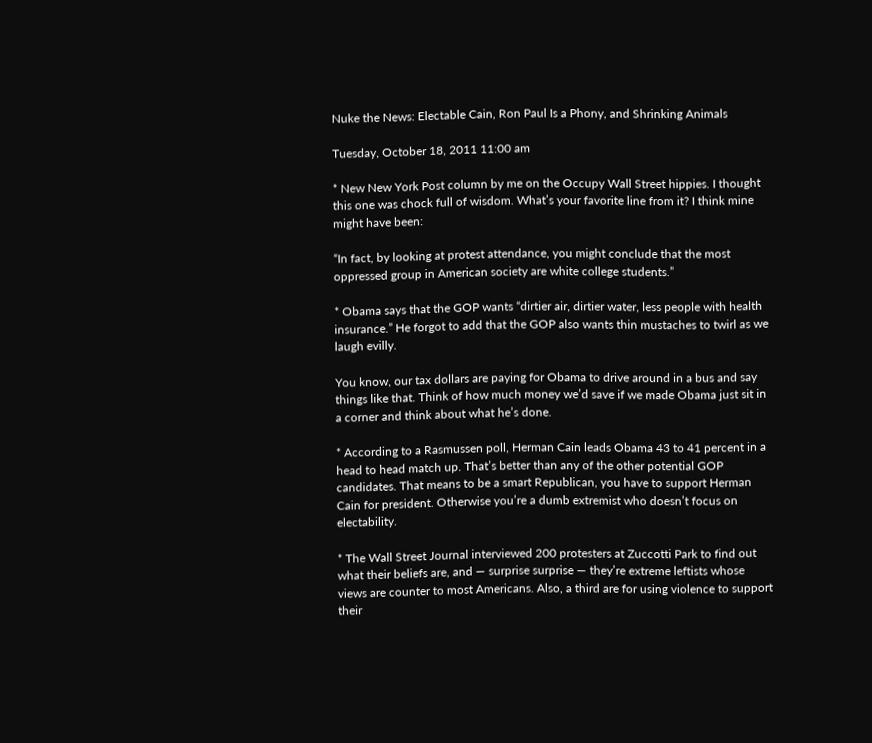Nuke the News: Electable Cain, Ron Paul Is a Phony, and Shrinking Animals

Tuesday, October 18, 2011 11:00 am

* New New York Post column by me on the Occupy Wall Street hippies. I thought this one was chock full of wisdom. What’s your favorite line from it? I think mine might have been:

“In fact, by looking at protest attendance, you might conclude that the most oppressed group in American society are white college students.”

* Obama says that the GOP wants “dirtier air, dirtier water, less people with health insurance.” He forgot to add that the GOP also wants thin mustaches to twirl as we laugh evilly.

You know, our tax dollars are paying for Obama to drive around in a bus and say things like that. Think of how much money we’d save if we made Obama just sit in a corner and think about what he’s done.

* According to a Rasmussen poll, Herman Cain leads Obama 43 to 41 percent in a head to head match up. That’s better than any of the other potential GOP candidates. That means to be a smart Republican, you have to support Herman Cain for president. Otherwise you’re a dumb extremist who doesn’t focus on electability.

* The Wall Street Journal interviewed 200 protesters at Zuccotti Park to find out what their beliefs are, and — surprise surprise — they’re extreme leftists whose views are counter to most Americans. Also, a third are for using violence to support their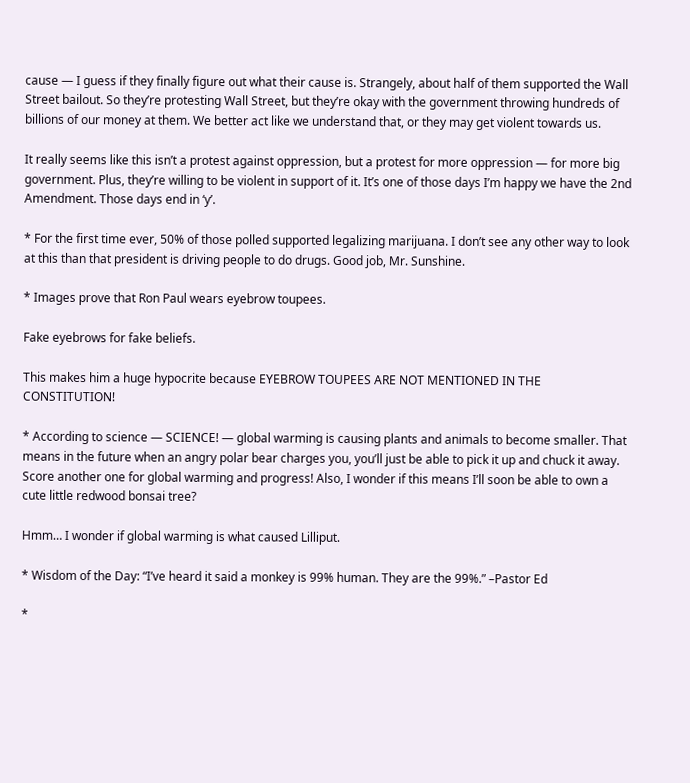cause — I guess if they finally figure out what their cause is. Strangely, about half of them supported the Wall Street bailout. So they’re protesting Wall Street, but they’re okay with the government throwing hundreds of billions of our money at them. We better act like we understand that, or they may get violent towards us.

It really seems like this isn’t a protest against oppression, but a protest for more oppression — for more big government. Plus, they’re willing to be violent in support of it. It’s one of those days I’m happy we have the 2nd Amendment. Those days end in ‘y’.

* For the first time ever, 50% of those polled supported legalizing marijuana. I don’t see any other way to look at this than that president is driving people to do drugs. Good job, Mr. Sunshine.

* Images prove that Ron Paul wears eyebrow toupees.

Fake eyebrows for fake beliefs.

This makes him a huge hypocrite because EYEBROW TOUPEES ARE NOT MENTIONED IN THE CONSTITUTION!

* According to science — SCIENCE! — global warming is causing plants and animals to become smaller. That means in the future when an angry polar bear charges you, you’ll just be able to pick it up and chuck it away. Score another one for global warming and progress! Also, I wonder if this means I’ll soon be able to own a cute little redwood bonsai tree?

Hmm… I wonder if global warming is what caused Lilliput.

* Wisdom of the Day: “I’ve heard it said a monkey is 99% human. They are the 99%.” –Pastor Ed

*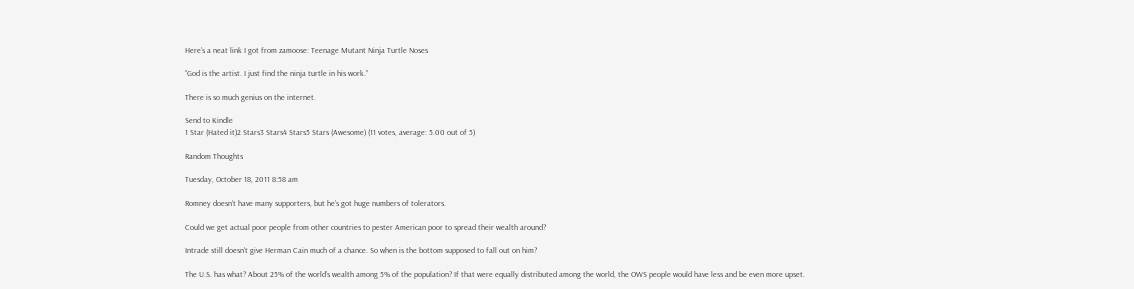Here’s a neat link I got from zamoose: Teenage Mutant Ninja Turtle Noses

“God is the artist. I just find the ninja turtle in his work.”

There is so much genius on the internet.

Send to Kindle
1 Star (Hated it)2 Stars3 Stars4 Stars5 Stars (Awesome) (11 votes, average: 5.00 out of 5)

Random Thoughts

Tuesday, October 18, 2011 8:58 am

Romney doesn’t have many supporters, but he’s got huge numbers of tolerators.

Could we get actual poor people from other countries to pester American poor to spread their wealth around?

Intrade still doesn’t give Herman Cain much of a chance. So when is the bottom supposed to fall out on him?

The U.S. has what? About 25% of the world’s wealth among 5% of the population? If that were equally distributed among the world, the OWS people would have less and be even more upset.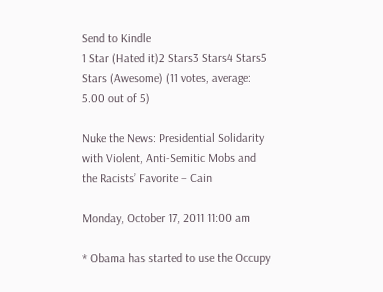Send to Kindle
1 Star (Hated it)2 Stars3 Stars4 Stars5 Stars (Awesome) (11 votes, average: 5.00 out of 5)

Nuke the News: Presidential Solidarity with Violent, Anti-Semitic Mobs and the Racists’ Favorite – Cain

Monday, October 17, 2011 11:00 am

* Obama has started to use the Occupy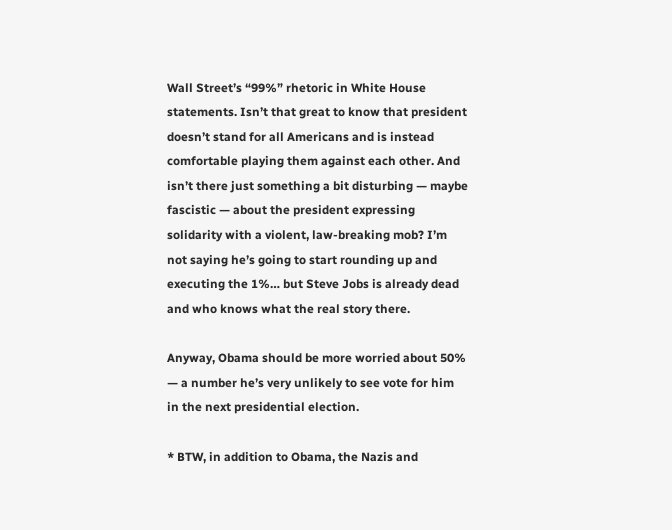Wall Street’s “99%” rhetoric in White House statements. Isn’t that great to know that president doesn’t stand for all Americans and is instead comfortable playing them against each other. And isn’t there just something a bit disturbing — maybe fascistic — about the president expressing solidarity with a violent, law-breaking mob? I’m not saying he’s going to start rounding up and executing the 1%… but Steve Jobs is already dead and who knows what the real story there.

Anyway, Obama should be more worried about 50% — a number he’s very unlikely to see vote for him in the next presidential election.

* BTW, in addition to Obama, the Nazis and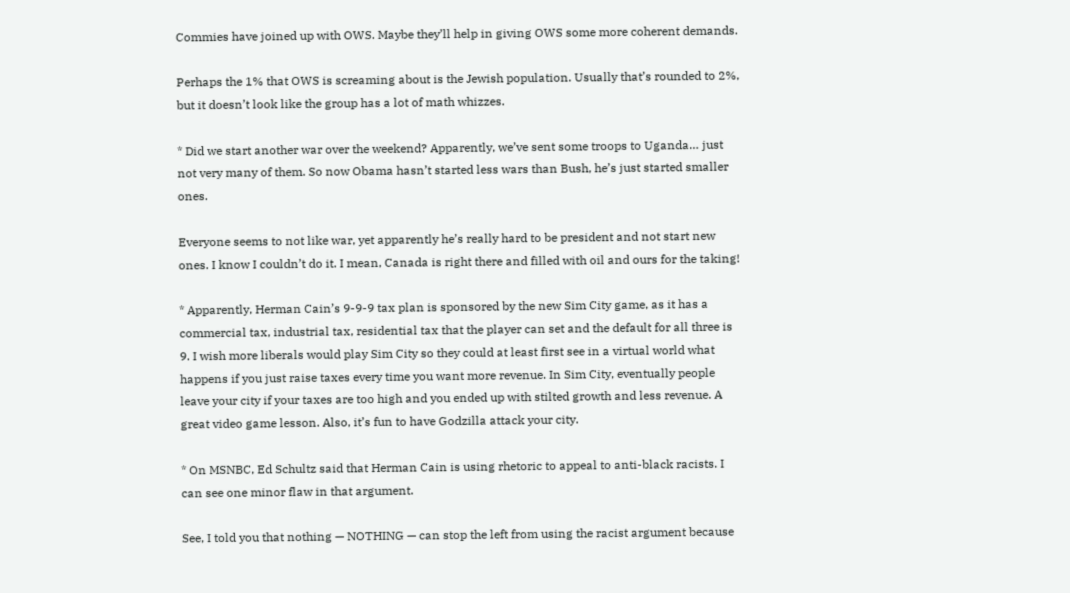Commies have joined up with OWS. Maybe they’ll help in giving OWS some more coherent demands.

Perhaps the 1% that OWS is screaming about is the Jewish population. Usually that’s rounded to 2%, but it doesn’t look like the group has a lot of math whizzes.

* Did we start another war over the weekend? Apparently, we’ve sent some troops to Uganda… just not very many of them. So now Obama hasn’t started less wars than Bush, he’s just started smaller ones.

Everyone seems to not like war, yet apparently he’s really hard to be president and not start new ones. I know I couldn’t do it. I mean, Canada is right there and filled with oil and ours for the taking!

* Apparently, Herman Cain’s 9-9-9 tax plan is sponsored by the new Sim City game, as it has a commercial tax, industrial tax, residential tax that the player can set and the default for all three is 9. I wish more liberals would play Sim City so they could at least first see in a virtual world what happens if you just raise taxes every time you want more revenue. In Sim City, eventually people leave your city if your taxes are too high and you ended up with stilted growth and less revenue. A great video game lesson. Also, it’s fun to have Godzilla attack your city.

* On MSNBC, Ed Schultz said that Herman Cain is using rhetoric to appeal to anti-black racists. I can see one minor flaw in that argument.

See, I told you that nothing — NOTHING — can stop the left from using the racist argument because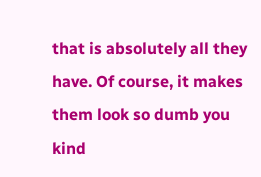that is absolutely all they have. Of course, it makes them look so dumb you kind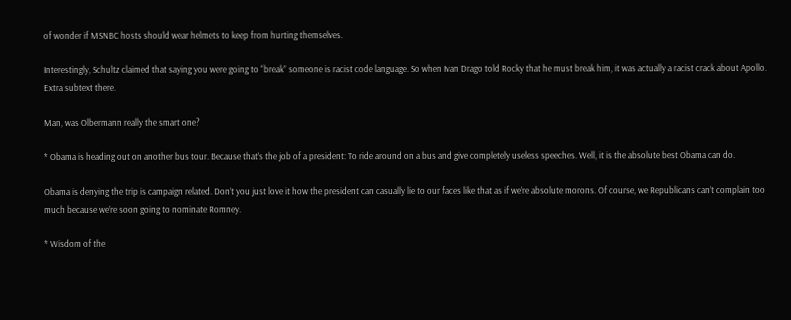of wonder if MSNBC hosts should wear helmets to keep from hurting themselves.

Interestingly, Schultz claimed that saying you were going to “break” someone is racist code language. So when Ivan Drago told Rocky that he must break him, it was actually a racist crack about Apollo. Extra subtext there.

Man, was Olbermann really the smart one?

* Obama is heading out on another bus tour. Because that’s the job of a president: To ride around on a bus and give completely useless speeches. Well, it is the absolute best Obama can do.

Obama is denying the trip is campaign related. Don’t you just love it how the president can casually lie to our faces like that as if we’re absolute morons. Of course, we Republicans can’t complain too much because we’re soon going to nominate Romney.

* Wisdom of the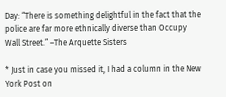Day: “There is something delightful in the fact that the police are far more ethnically diverse than Occupy Wall Street.” –The Arquette Sisters

* Just in case you missed it, I had a column in the New York Post on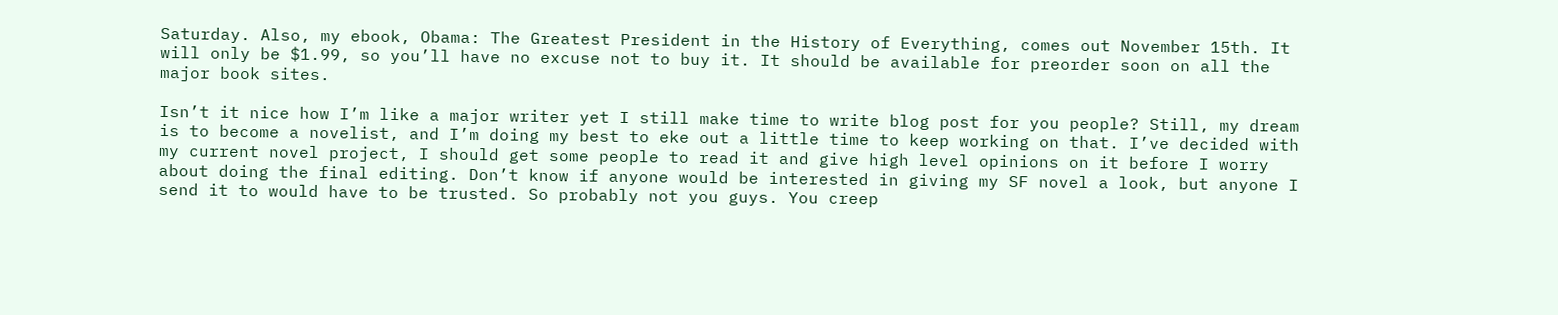Saturday. Also, my ebook, Obama: The Greatest President in the History of Everything, comes out November 15th. It will only be $1.99, so you’ll have no excuse not to buy it. It should be available for preorder soon on all the major book sites.

Isn’t it nice how I’m like a major writer yet I still make time to write blog post for you people? Still, my dream is to become a novelist, and I’m doing my best to eke out a little time to keep working on that. I’ve decided with my current novel project, I should get some people to read it and give high level opinions on it before I worry about doing the final editing. Don’t know if anyone would be interested in giving my SF novel a look, but anyone I send it to would have to be trusted. So probably not you guys. You creep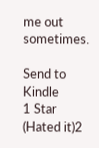me out sometimes.

Send to Kindle
1 Star (Hated it)2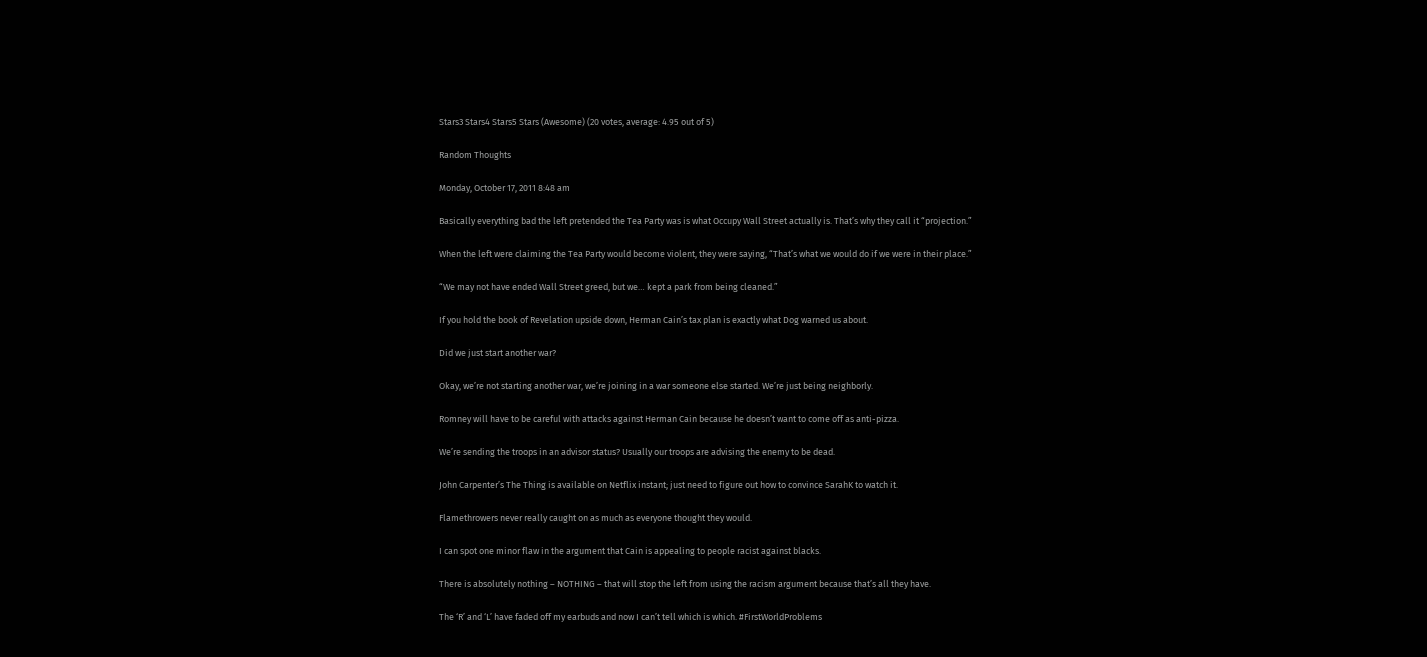Stars3 Stars4 Stars5 Stars (Awesome) (20 votes, average: 4.95 out of 5)

Random Thoughts

Monday, October 17, 2011 8:48 am

Basically everything bad the left pretended the Tea Party was is what Occupy Wall Street actually is. That’s why they call it “projection.”

When the left were claiming the Tea Party would become violent, they were saying, “That’s what we would do if we were in their place.”

“We may not have ended Wall Street greed, but we… kept a park from being cleaned.”

If you hold the book of Revelation upside down, Herman Cain’s tax plan is exactly what Dog warned us about.

Did we just start another war?

Okay, we’re not starting another war, we’re joining in a war someone else started. We’re just being neighborly.

Romney will have to be careful with attacks against Herman Cain because he doesn’t want to come off as anti-pizza.

We’re sending the troops in an advisor status? Usually our troops are advising the enemy to be dead.

John Carpenter’s The Thing is available on Netflix instant; just need to figure out how to convince SarahK to watch it.

Flamethrowers never really caught on as much as everyone thought they would.

I can spot one minor flaw in the argument that Cain is appealing to people racist against blacks.

There is absolutely nothing – NOTHING – that will stop the left from using the racism argument because that’s all they have.

The ‘R’ and ‘L’ have faded off my earbuds and now I can’t tell which is which. #FirstWorldProblems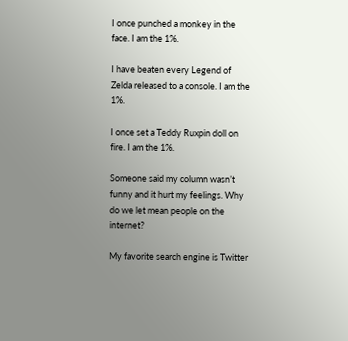I once punched a monkey in the face. I am the 1%.

I have beaten every Legend of Zelda released to a console. I am the 1%.

I once set a Teddy Ruxpin doll on fire. I am the 1%.

Someone said my column wasn’t funny and it hurt my feelings. Why do we let mean people on the internet?

My favorite search engine is Twitter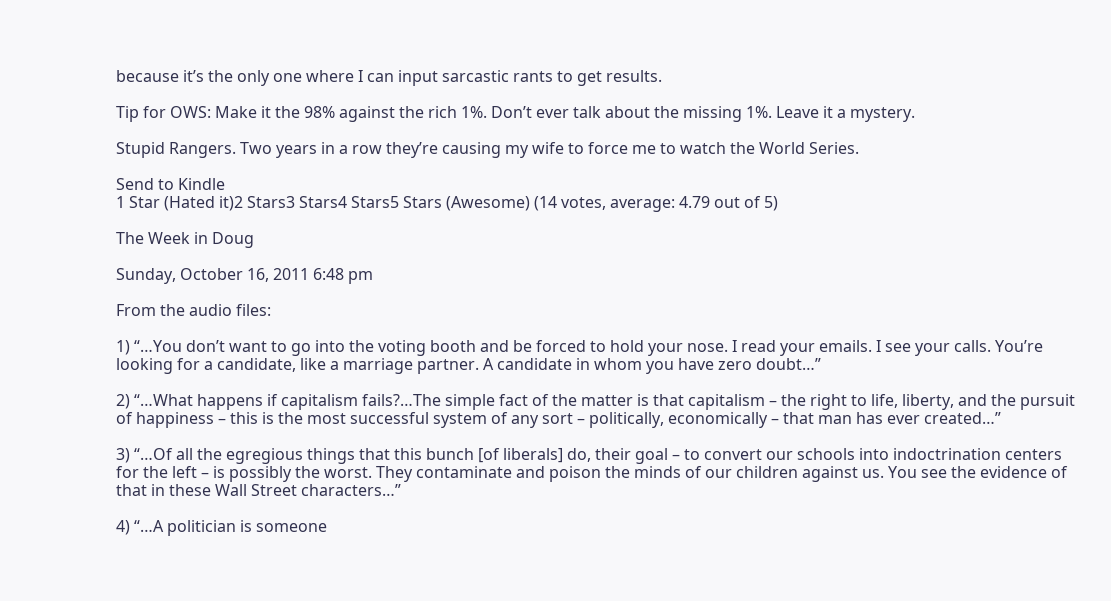because it’s the only one where I can input sarcastic rants to get results.

Tip for OWS: Make it the 98% against the rich 1%. Don’t ever talk about the missing 1%. Leave it a mystery.

Stupid Rangers. Two years in a row they’re causing my wife to force me to watch the World Series.

Send to Kindle
1 Star (Hated it)2 Stars3 Stars4 Stars5 Stars (Awesome) (14 votes, average: 4.79 out of 5)

The Week in Doug

Sunday, October 16, 2011 6:48 pm

From the audio files:

1) “…You don’t want to go into the voting booth and be forced to hold your nose. I read your emails. I see your calls. You’re looking for a candidate, like a marriage partner. A candidate in whom you have zero doubt…”

2) “…What happens if capitalism fails?…The simple fact of the matter is that capitalism – the right to life, liberty, and the pursuit of happiness – this is the most successful system of any sort – politically, economically – that man has ever created…”

3) “…Of all the egregious things that this bunch [of liberals] do, their goal – to convert our schools into indoctrination centers for the left – is possibly the worst. They contaminate and poison the minds of our children against us. You see the evidence of that in these Wall Street characters…”

4) “…A politician is someone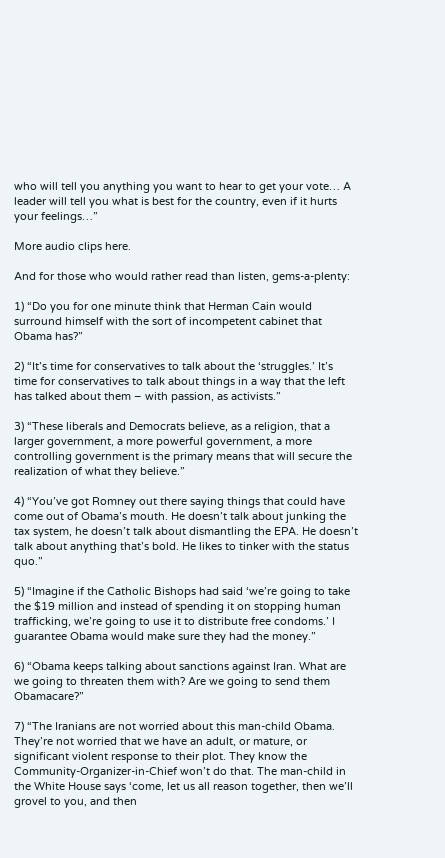who will tell you anything you want to hear to get your vote… A leader will tell you what is best for the country, even if it hurts your feelings…”

More audio clips here.

And for those who would rather read than listen, gems-a-plenty:

1) “Do you for one minute think that Herman Cain would surround himself with the sort of incompetent cabinet that Obama has?”

2) “It’s time for conservatives to talk about the ‘struggles.’ It’s time for conservatives to talk about things in a way that the left has talked about them – with passion, as activists.”

3) “These liberals and Democrats believe, as a religion, that a larger government, a more powerful government, a more controlling government is the primary means that will secure the realization of what they believe.”

4) “You’ve got Romney out there saying things that could have come out of Obama’s mouth. He doesn’t talk about junking the tax system, he doesn’t talk about dismantling the EPA. He doesn’t talk about anything that’s bold. He likes to tinker with the status quo.”

5) “Imagine if the Catholic Bishops had said ‘we’re going to take the $19 million and instead of spending it on stopping human trafficking, we’re going to use it to distribute free condoms.’ I guarantee Obama would make sure they had the money.”

6) “Obama keeps talking about sanctions against Iran. What are we going to threaten them with? Are we going to send them Obamacare?”

7) “The Iranians are not worried about this man-child Obama. They’re not worried that we have an adult, or mature, or significant violent response to their plot. They know the Community-Organizer-in-Chief won’t do that. The man-child in the White House says ‘come, let us all reason together, then we’ll grovel to you, and then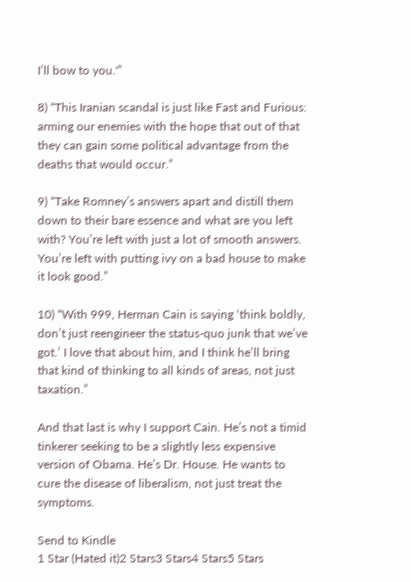I’ll bow to you.'”

8) “This Iranian scandal is just like Fast and Furious: arming our enemies with the hope that out of that they can gain some political advantage from the deaths that would occur.”

9) “Take Romney’s answers apart and distill them down to their bare essence and what are you left with? You’re left with just a lot of smooth answers. You’re left with putting ivy on a bad house to make it look good.”

10) “With 999, Herman Cain is saying ‘think boldly, don’t just reengineer the status-quo junk that we’ve got.’ I love that about him, and I think he’ll bring that kind of thinking to all kinds of areas, not just taxation.”

And that last is why I support Cain. He’s not a timid tinkerer seeking to be a slightly less expensive version of Obama. He’s Dr. House. He wants to cure the disease of liberalism, not just treat the symptoms.

Send to Kindle
1 Star (Hated it)2 Stars3 Stars4 Stars5 Stars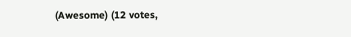(Awesome) (12 votes,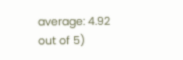average: 4.92 out of 5)